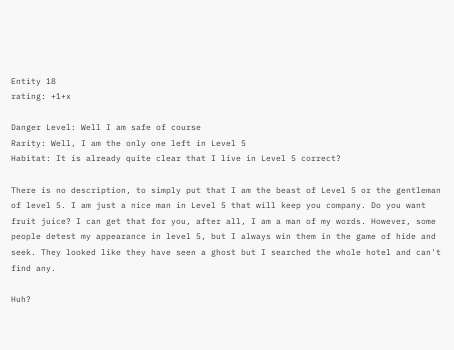Entity 18
rating: +1+x

Danger Level: Well I am safe of course
Rarity: Well, I am the only one left in Level 5
Habitat: It is already quite clear that I live in Level 5 correct?

There is no description, to simply put that I am the beast of Level 5 or the gentleman of level 5. I am just a nice man in Level 5 that will keep you company. Do you want fruit juice? I can get that for you, after all, I am a man of my words. However, some people detest my appearance in level 5, but I always win them in the game of hide and seek. They looked like they have seen a ghost but I searched the whole hotel and can't find any.

Huh?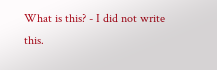What is this? - I did not write this.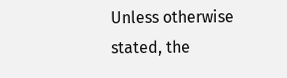Unless otherwise stated, the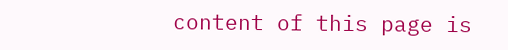content of this page is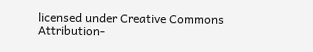licensed under Creative Commons Attribution-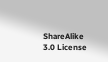ShareAlike 3.0 License